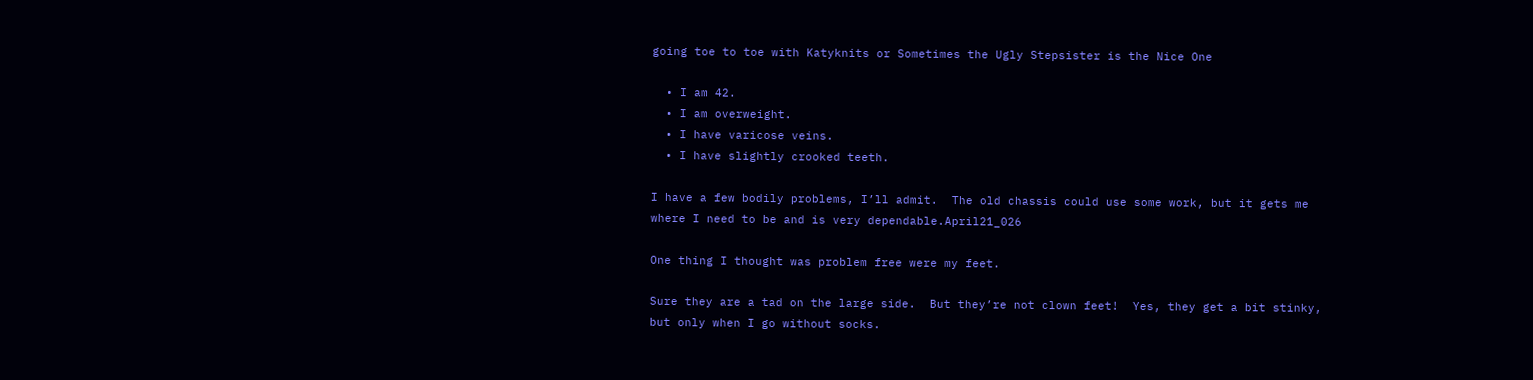going toe to toe with Katyknits or Sometimes the Ugly Stepsister is the Nice One

  • I am 42.
  • I am overweight.
  • I have varicose veins.
  • I have slightly crooked teeth.

I have a few bodily problems, I’ll admit.  The old chassis could use some work, but it gets me where I need to be and is very dependable.April21_026

One thing I thought was problem free were my feet.

Sure they are a tad on the large side.  But they’re not clown feet!  Yes, they get a bit stinky, but only when I go without socks.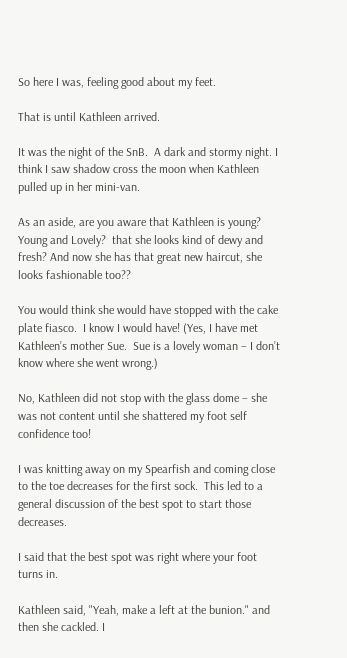So here I was, feeling good about my feet.

That is until Kathleen arrived.

It was the night of the SnB.  A dark and stormy night. I think I saw shadow cross the moon when Kathleen pulled up in her mini-van.

As an aside, are you aware that Kathleen is young?  Young and Lovely?  that she looks kind of dewy and fresh? And now she has that great new haircut, she looks fashionable too??

You would think she would have stopped with the cake plate fiasco.  I know I would have! (Yes, I have met Kathleen’s mother Sue.  Sue is a lovely woman – I don’t know where she went wrong.)

No, Kathleen did not stop with the glass dome – she was not content until she shattered my foot self confidence too!

I was knitting away on my Spearfish and coming close to the toe decreases for the first sock.  This led to a general discussion of the best spot to start those decreases.

I said that the best spot was right where your foot turns in.

Kathleen said, "Yeah, make a left at the bunion." and then she cackled. I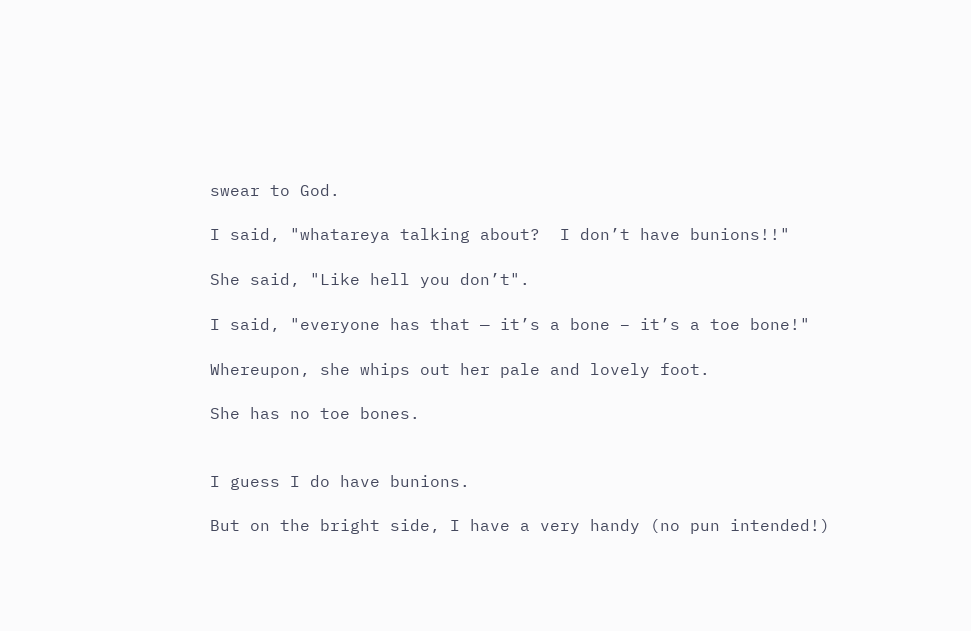swear to God.

I said, "whatareya talking about?  I don’t have bunions!!"

She said, "Like hell you don’t".

I said, "everyone has that — it’s a bone – it’s a toe bone!"

Whereupon, she whips out her pale and lovely foot.

She has no toe bones.


I guess I do have bunions.

But on the bright side, I have a very handy (no pun intended!)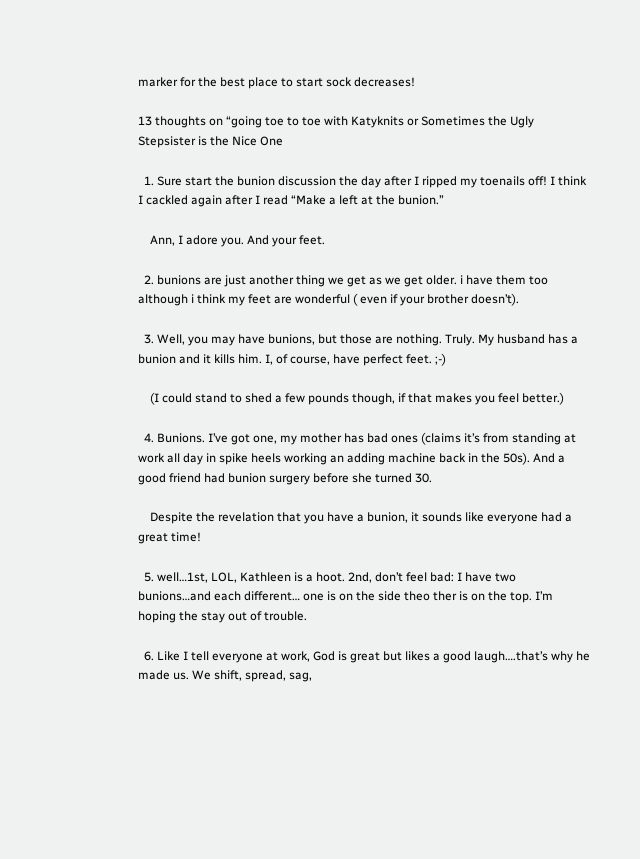marker for the best place to start sock decreases!

13 thoughts on “going toe to toe with Katyknits or Sometimes the Ugly Stepsister is the Nice One

  1. Sure start the bunion discussion the day after I ripped my toenails off! I think I cackled again after I read “Make a left at the bunion.”

    Ann, I adore you. And your feet.

  2. bunions are just another thing we get as we get older. i have them too although i think my feet are wonderful ( even if your brother doesn’t).

  3. Well, you may have bunions, but those are nothing. Truly. My husband has a bunion and it kills him. I, of course, have perfect feet. ;-)

    (I could stand to shed a few pounds though, if that makes you feel better.)

  4. Bunions. I’ve got one, my mother has bad ones (claims it’s from standing at work all day in spike heels working an adding machine back in the 50s). And a good friend had bunion surgery before she turned 30.

    Despite the revelation that you have a bunion, it sounds like everyone had a great time!

  5. well…1st, LOL, Kathleen is a hoot. 2nd, don’t feel bad: I have two bunions…and each different… one is on the side theo ther is on the top. I’m hoping the stay out of trouble.

  6. Like I tell everyone at work, God is great but likes a good laugh….that’s why he made us. We shift, spread, sag,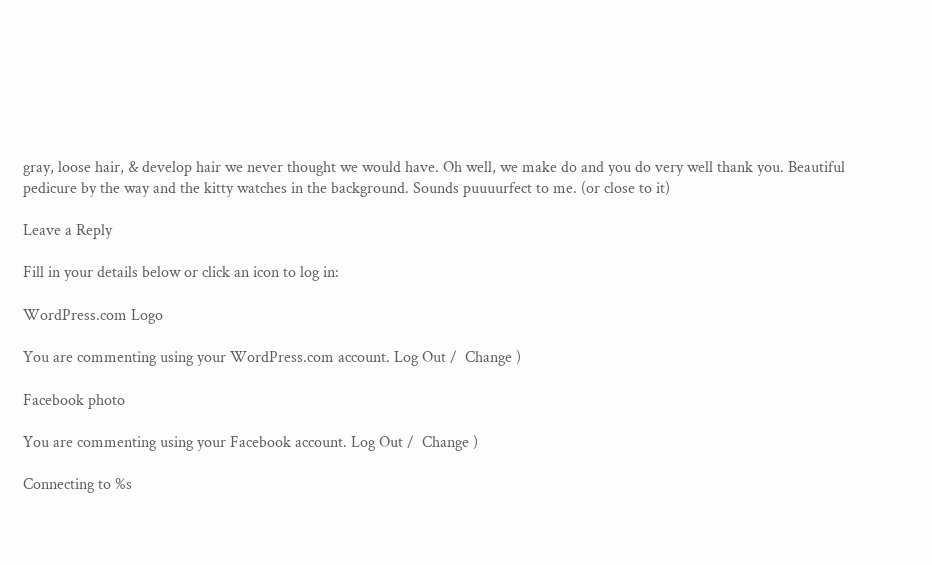gray, loose hair, & develop hair we never thought we would have. Oh well, we make do and you do very well thank you. Beautiful pedicure by the way and the kitty watches in the background. Sounds puuuurfect to me. (or close to it)

Leave a Reply

Fill in your details below or click an icon to log in:

WordPress.com Logo

You are commenting using your WordPress.com account. Log Out /  Change )

Facebook photo

You are commenting using your Facebook account. Log Out /  Change )

Connecting to %s